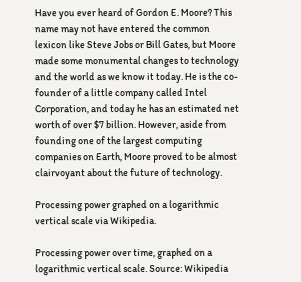Have you ever heard of Gordon E. Moore? This name may not have entered the common lexicon like Steve Jobs or Bill Gates, but Moore made some monumental changes to technology and the world as we know it today. He is the co-founder of a little company called Intel Corporation, and today he has an estimated net worth of over $7 billion. However, aside from founding one of the largest computing companies on Earth, Moore proved to be almost clairvoyant about the future of technology.

Processing power graphed on a logarithmic vertical scale via Wikipedia.

Processing power over time, graphed on a logarithmic vertical scale. Source: Wikipedia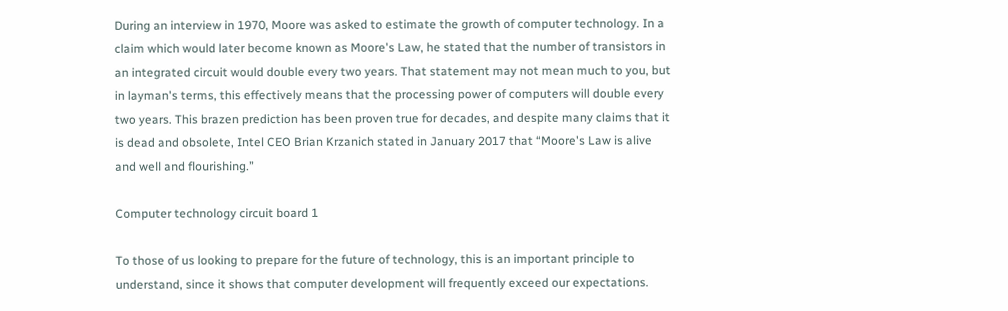During an interview in 1970, Moore was asked to estimate the growth of computer technology. In a claim which would later become known as Moore's Law, he stated that the number of transistors in an integrated circuit would double every two years. That statement may not mean much to you, but in layman's terms, this effectively means that the processing power of computers will double every two years. This brazen prediction has been proven true for decades, and despite many claims that it is dead and obsolete, Intel CEO Brian Krzanich stated in January 2017 that “Moore's Law is alive and well and flourishing.”

Computer technology circuit board 1

To those of us looking to prepare for the future of technology, this is an important principle to understand, since it shows that computer development will frequently exceed our expectations.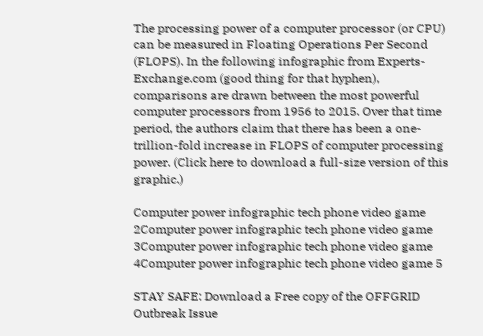The processing power of a computer processor (or CPU) can be measured in Floating Operations Per Second (FLOPS). In the following infographic from Experts-Exchange.com (good thing for that hyphen), comparisons are drawn between the most powerful computer processors from 1956 to 2015. Over that time period, the authors claim that there has been a one-trillion-fold increase in FLOPS of computer processing power. (Click here to download a full-size version of this graphic.)

Computer power infographic tech phone video game 2Computer power infographic tech phone video game 3Computer power infographic tech phone video game 4Computer power infographic tech phone video game 5

STAY SAFE: Download a Free copy of the OFFGRID Outbreak Issue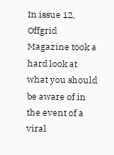In issue 12, Offgrid Magazine took a hard look at what you should be aware of in the event of a viral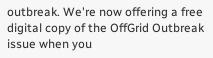outbreak. We're now offering a free digital copy of the OffGrid Outbreak issue when you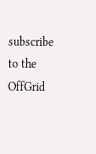subscribe to the OffGrid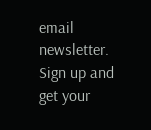email newsletter. Sign up and get your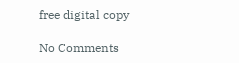free digital copy

No Comments